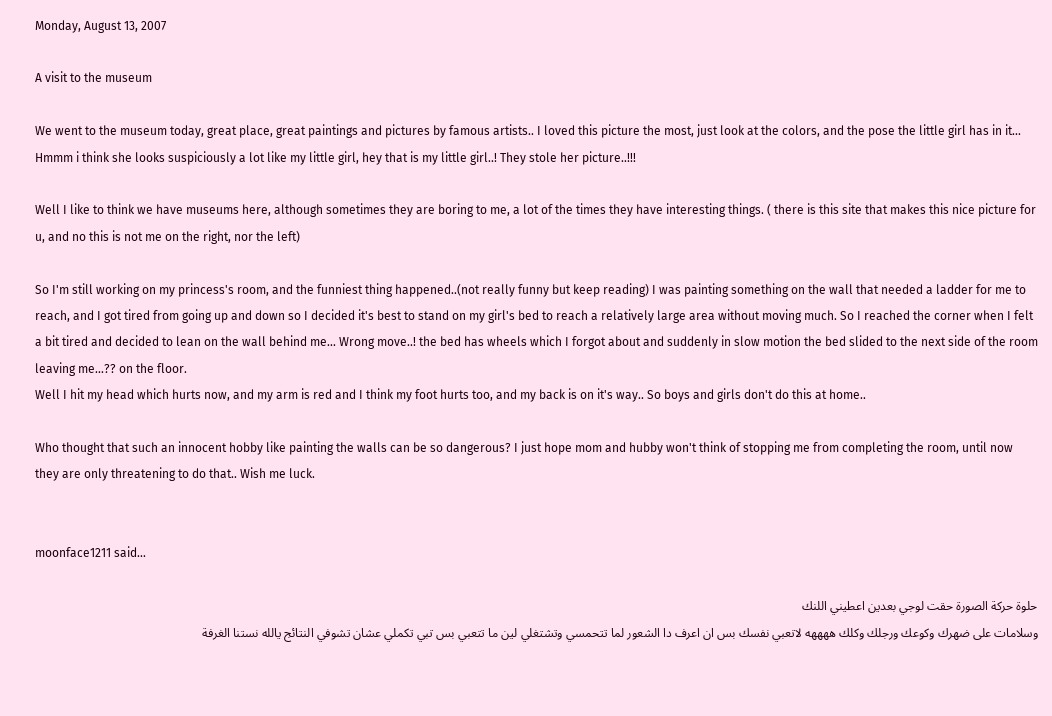Monday, August 13, 2007

A visit to the museum

We went to the museum today, great place, great paintings and pictures by famous artists.. I loved this picture the most, just look at the colors, and the pose the little girl has in it... Hmmm i think she looks suspiciously a lot like my little girl, hey that is my little girl..! They stole her picture..!!!

Well I like to think we have museums here, although sometimes they are boring to me, a lot of the times they have interesting things. ( there is this site that makes this nice picture for u, and no this is not me on the right, nor the left)

So I'm still working on my princess's room, and the funniest thing happened..(not really funny but keep reading) I was painting something on the wall that needed a ladder for me to reach, and I got tired from going up and down so I decided it's best to stand on my girl's bed to reach a relatively large area without moving much. So I reached the corner when I felt a bit tired and decided to lean on the wall behind me... Wrong move..! the bed has wheels which I forgot about and suddenly in slow motion the bed slided to the next side of the room leaving me...?? on the floor.
Well I hit my head which hurts now, and my arm is red and I think my foot hurts too, and my back is on it's way.. So boys and girls don't do this at home..

Who thought that such an innocent hobby like painting the walls can be so dangerous? I just hope mom and hubby won't think of stopping me from completing the room, until now they are only threatening to do that.. Wish me luck.


moonface1211 said...

حلوة حركة الصورة حقت لوجي بعدين اعطيني اللنك
وسلامات على ضهرك وكوعك ورجلك وكلك ههههه لاتعبي نفسك بس ان اعرف دا الشعور لما تتحمسي وتشتغلي لين ما تتعبي بس تبي تكملي عشان تشوفي النتائج يالله نستنا الغرفة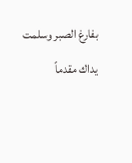بفارغ الصبر وسلمت يداك مقدماً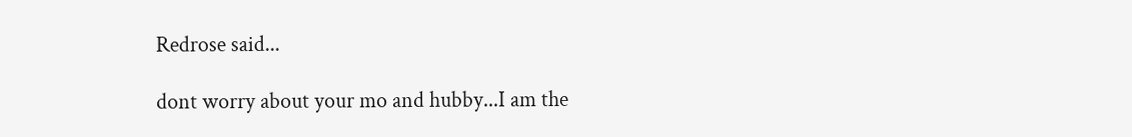Redrose said...

dont worry about your mo and hubby...I am the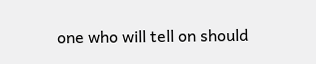one who will tell on should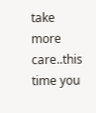take more care..this time you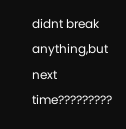didnt break anything,but next time?????????